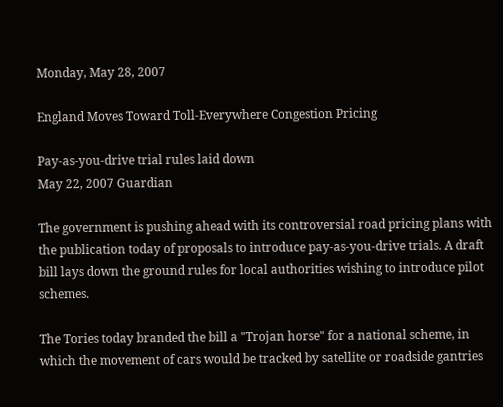Monday, May 28, 2007

England Moves Toward Toll-Everywhere Congestion Pricing

Pay-as-you-drive trial rules laid down
May 22, 2007 Guardian

The government is pushing ahead with its controversial road pricing plans with the publication today of proposals to introduce pay-as-you-drive trials. A draft bill lays down the ground rules for local authorities wishing to introduce pilot schemes.

The Tories today branded the bill a "Trojan horse" for a national scheme, in which the movement of cars would be tracked by satellite or roadside gantries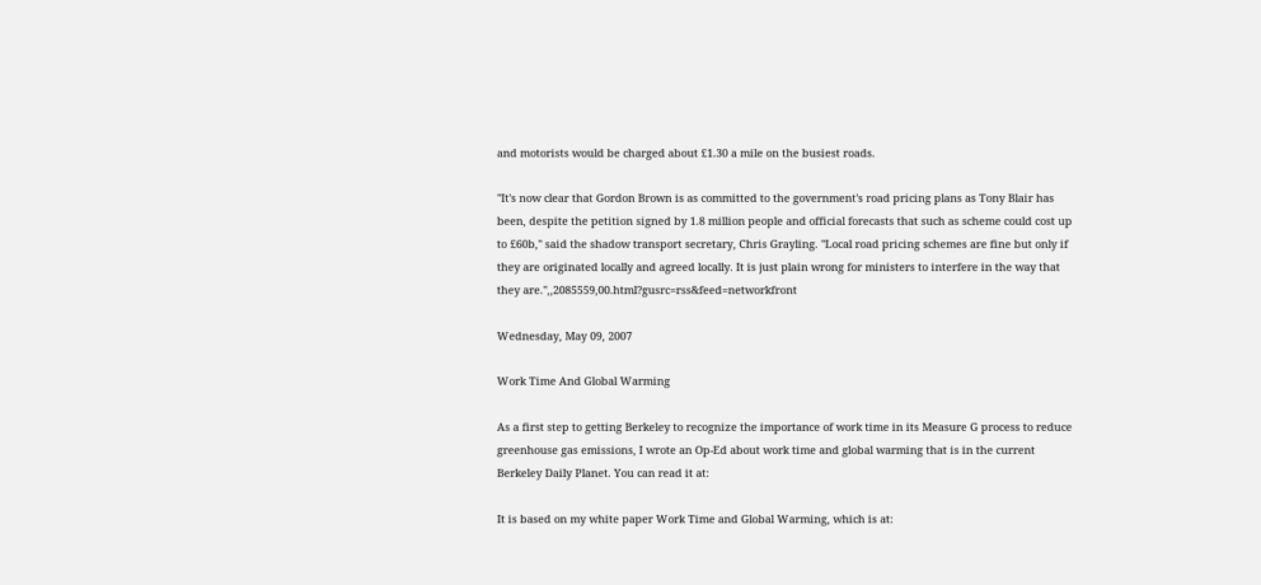and motorists would be charged about £1.30 a mile on the busiest roads.

"It's now clear that Gordon Brown is as committed to the government's road pricing plans as Tony Blair has been, despite the petition signed by 1.8 million people and official forecasts that such as scheme could cost up to £60b," said the shadow transport secretary, Chris Grayling. "Local road pricing schemes are fine but only if they are originated locally and agreed locally. It is just plain wrong for ministers to interfere in the way that they are.",,2085559,00.html?gusrc=rss&feed=networkfront

Wednesday, May 09, 2007

Work Time And Global Warming

As a first step to getting Berkeley to recognize the importance of work time in its Measure G process to reduce greenhouse gas emissions, I wrote an Op-Ed about work time and global warming that is in the current Berkeley Daily Planet. You can read it at:

It is based on my white paper Work Time and Global Warming, which is at: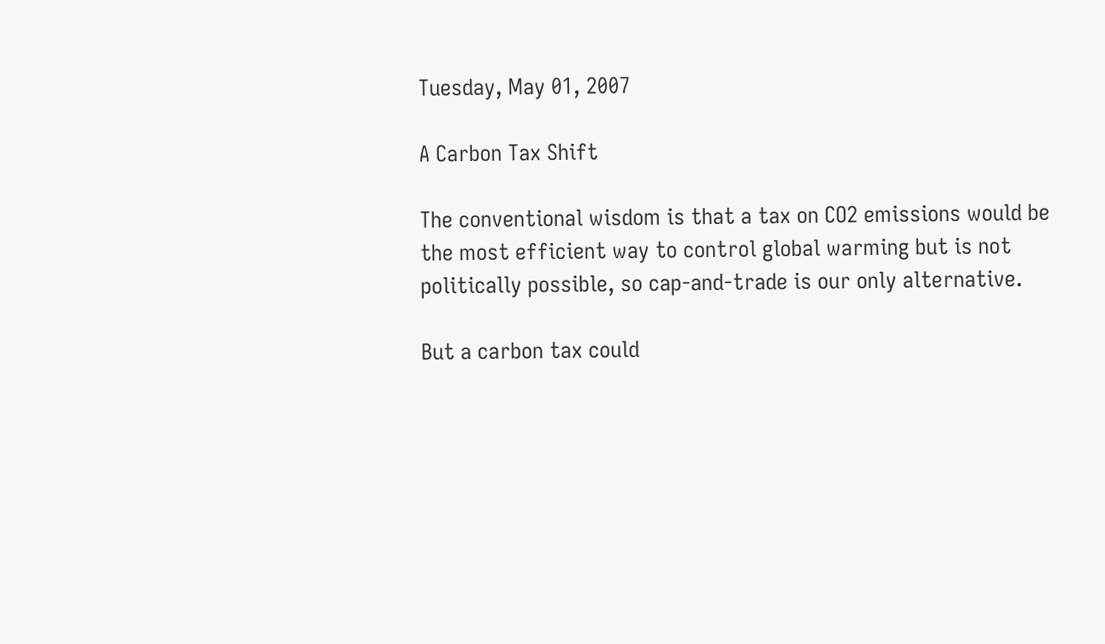Tuesday, May 01, 2007

A Carbon Tax Shift

The conventional wisdom is that a tax on CO2 emissions would be the most efficient way to control global warming but is not politically possible, so cap-and-trade is our only alternative.

But a carbon tax could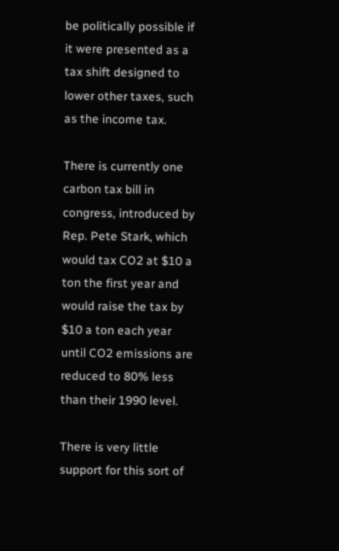be politically possible if it were presented as a tax shift designed to lower other taxes, such as the income tax.

There is currently one carbon tax bill in congress, introduced by Rep. Pete Stark, which would tax CO2 at $10 a ton the first year and would raise the tax by $10 a ton each year until CO2 emissions are reduced to 80% less than their 1990 level.

There is very little support for this sort of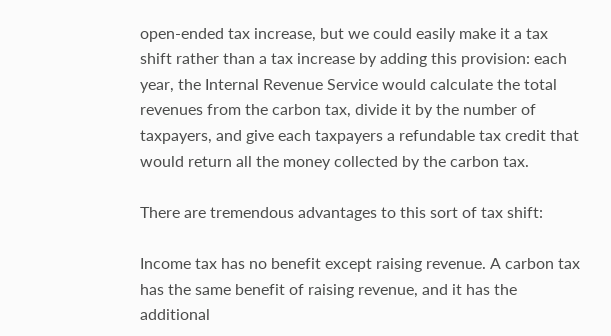open-ended tax increase, but we could easily make it a tax shift rather than a tax increase by adding this provision: each year, the Internal Revenue Service would calculate the total revenues from the carbon tax, divide it by the number of taxpayers, and give each taxpayers a refundable tax credit that would return all the money collected by the carbon tax.

There are tremendous advantages to this sort of tax shift:

Income tax has no benefit except raising revenue. A carbon tax has the same benefit of raising revenue, and it has the additional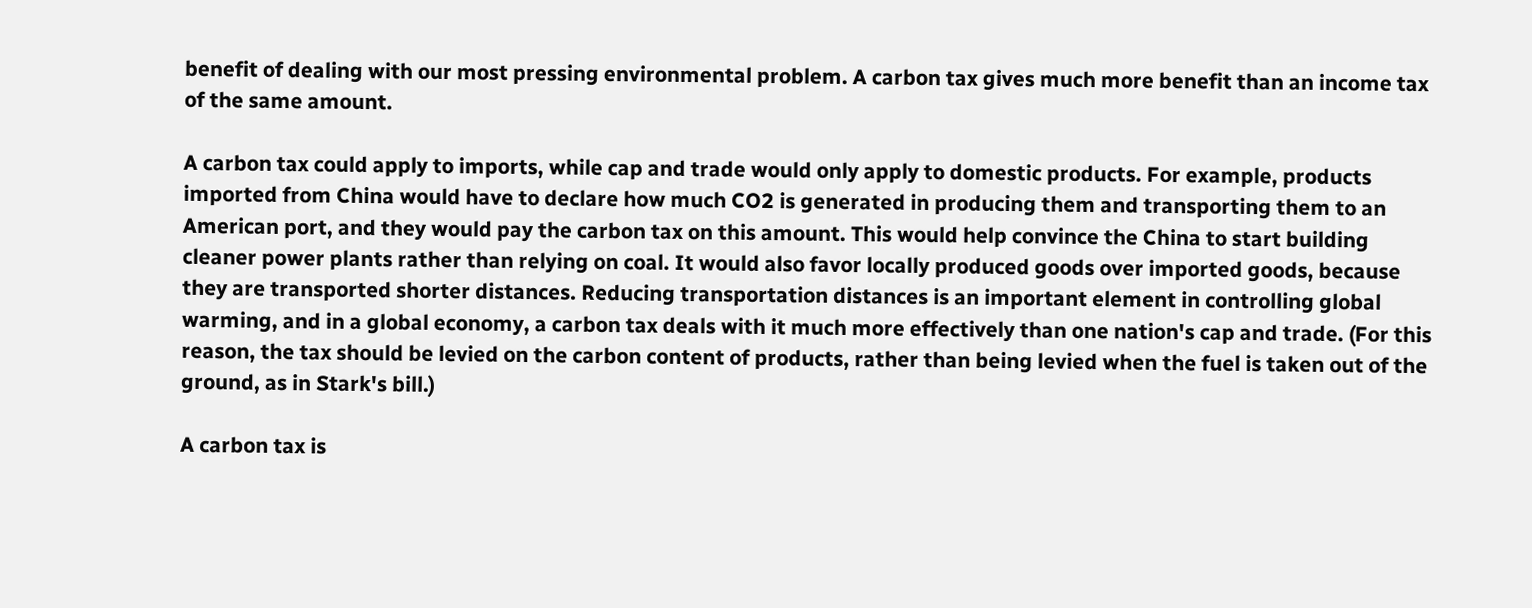benefit of dealing with our most pressing environmental problem. A carbon tax gives much more benefit than an income tax of the same amount.

A carbon tax could apply to imports, while cap and trade would only apply to domestic products. For example, products imported from China would have to declare how much CO2 is generated in producing them and transporting them to an American port, and they would pay the carbon tax on this amount. This would help convince the China to start building cleaner power plants rather than relying on coal. It would also favor locally produced goods over imported goods, because they are transported shorter distances. Reducing transportation distances is an important element in controlling global warming, and in a global economy, a carbon tax deals with it much more effectively than one nation's cap and trade. (For this reason, the tax should be levied on the carbon content of products, rather than being levied when the fuel is taken out of the ground, as in Stark's bill.)

A carbon tax is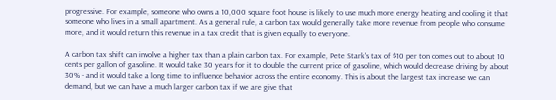progressive. For example, someone who owns a 10,000 square foot house is likely to use much more energy heating and cooling it that someone who lives in a small apartment. As a general rule, a carbon tax would generally take more revenue from people who consume more, and it would return this revenue in a tax credit that is given equally to everyone.

A carbon tax shift can involve a higher tax than a plain carbon tax. For example, Pete Stark's tax of $10 per ton comes out to about 10 cents per gallon of gasoline. It would take 30 years for it to double the current price of gasoline, which would decrease driving by about 30% - and it would take a long time to influence behavior across the entire economy. This is about the largest tax increase we can demand, but we can have a much larger carbon tax if we are give that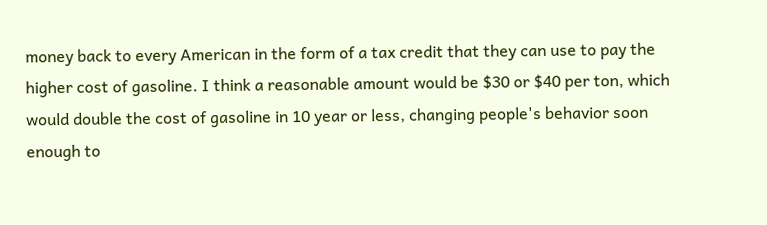money back to every American in the form of a tax credit that they can use to pay the higher cost of gasoline. I think a reasonable amount would be $30 or $40 per ton, which would double the cost of gasoline in 10 year or less, changing people's behavior soon enough to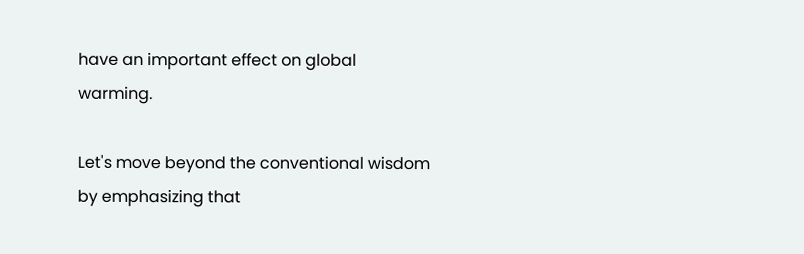have an important effect on global warming.

Let's move beyond the conventional wisdom by emphasizing that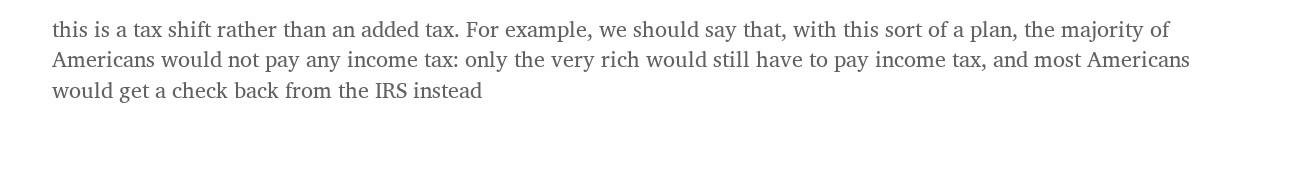this is a tax shift rather than an added tax. For example, we should say that, with this sort of a plan, the majority of Americans would not pay any income tax: only the very rich would still have to pay income tax, and most Americans would get a check back from the IRS instead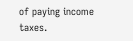of paying income taxes.